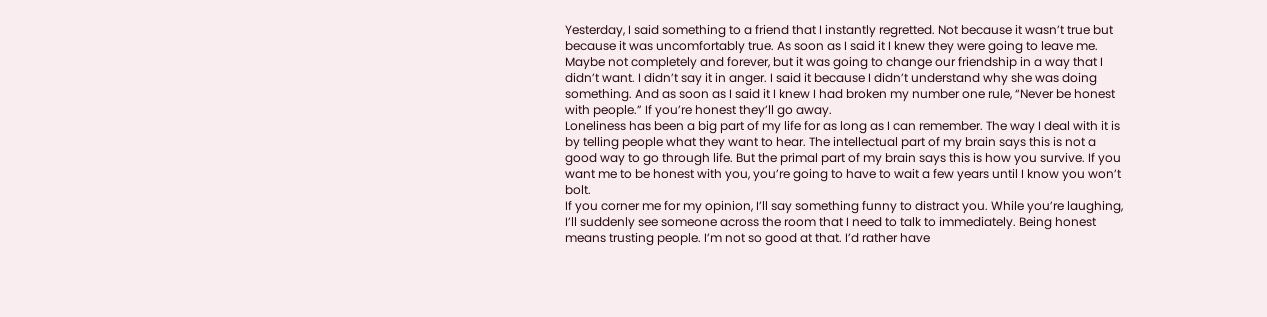Yesterday, I said something to a friend that I instantly regretted. Not because it wasn’t true but because it was uncomfortably true. As soon as I said it I knew they were going to leave me. Maybe not completely and forever, but it was going to change our friendship in a way that I didn’t want. I didn’t say it in anger. I said it because I didn’t understand why she was doing something. And as soon as I said it I knew I had broken my number one rule, “Never be honest with people.” If you’re honest they’ll go away.
Loneliness has been a big part of my life for as long as I can remember. The way I deal with it is by telling people what they want to hear. The intellectual part of my brain says this is not a good way to go through life. But the primal part of my brain says this is how you survive. If you want me to be honest with you, you’re going to have to wait a few years until I know you won’t bolt.
If you corner me for my opinion, I’ll say something funny to distract you. While you’re laughing, I’ll suddenly see someone across the room that I need to talk to immediately. Being honest means trusting people. I’m not so good at that. I’d rather have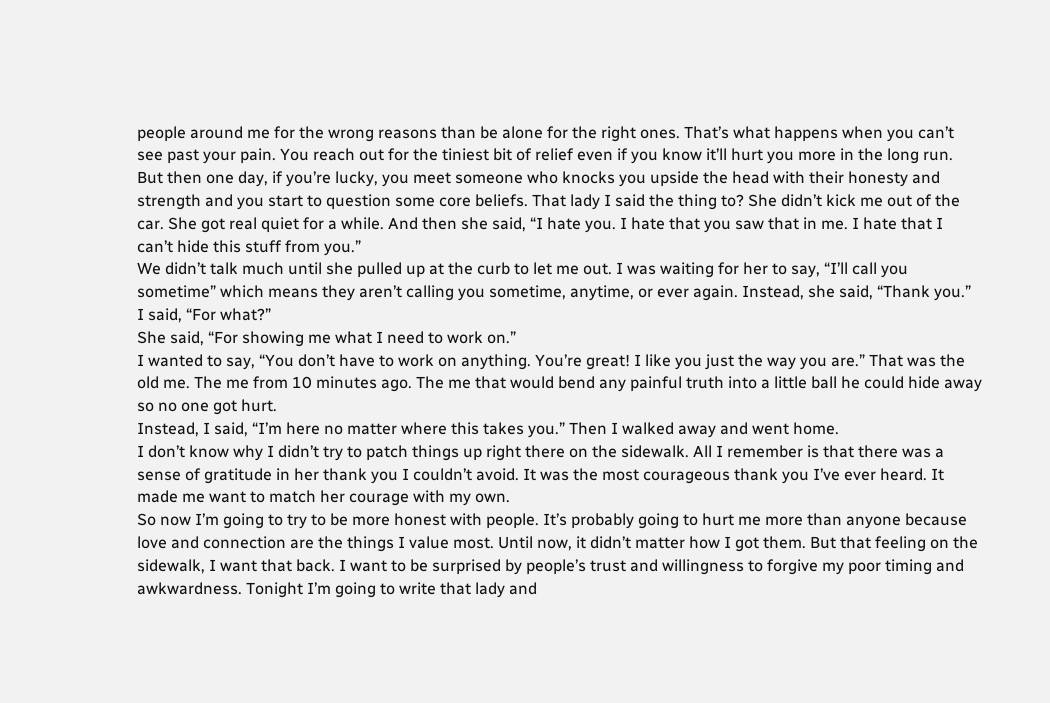people around me for the wrong reasons than be alone for the right ones. That’s what happens when you can’t see past your pain. You reach out for the tiniest bit of relief even if you know it’ll hurt you more in the long run.
But then one day, if you’re lucky, you meet someone who knocks you upside the head with their honesty and strength and you start to question some core beliefs. That lady I said the thing to? She didn’t kick me out of the car. She got real quiet for a while. And then she said, “I hate you. I hate that you saw that in me. I hate that I can’t hide this stuff from you.”
We didn’t talk much until she pulled up at the curb to let me out. I was waiting for her to say, “I’ll call you sometime” which means they aren’t calling you sometime, anytime, or ever again. Instead, she said, “Thank you.”
I said, “For what?”
She said, “For showing me what I need to work on.”
I wanted to say, “You don’t have to work on anything. You’re great! I like you just the way you are.” That was the old me. The me from 10 minutes ago. The me that would bend any painful truth into a little ball he could hide away so no one got hurt.
Instead, I said, “I’m here no matter where this takes you.” Then I walked away and went home.
I don’t know why I didn’t try to patch things up right there on the sidewalk. All I remember is that there was a sense of gratitude in her thank you I couldn’t avoid. It was the most courageous thank you I’ve ever heard. It made me want to match her courage with my own.
So now I’m going to try to be more honest with people. It’s probably going to hurt me more than anyone because love and connection are the things I value most. Until now, it didn’t matter how I got them. But that feeling on the sidewalk, I want that back. I want to be surprised by people’s trust and willingness to forgive my poor timing and awkwardness. Tonight I’m going to write that lady and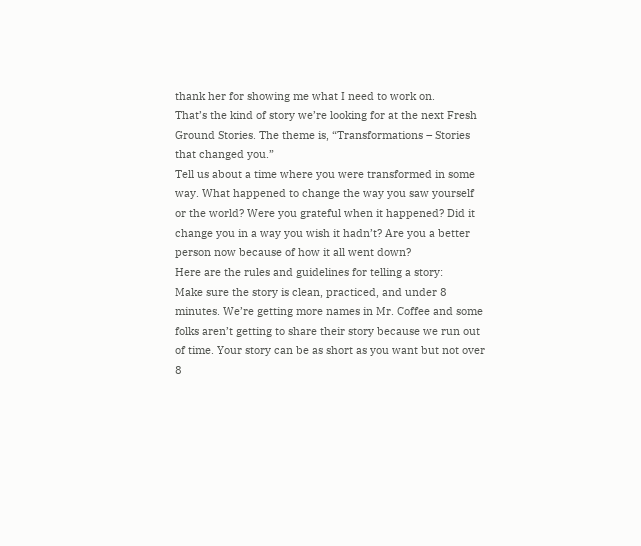thank her for showing me what I need to work on.
That’s the kind of story we’re looking for at the next Fresh Ground Stories. The theme is, “Transformations – Stories that changed you.”
Tell us about a time where you were transformed in some way. What happened to change the way you saw yourself or the world? Were you grateful when it happened? Did it change you in a way you wish it hadn’t? Are you a better person now because of how it all went down?
Here are the rules and guidelines for telling a story:
Make sure the story is clean, practiced, and under 8 minutes. We’re getting more names in Mr. Coffee and some folks aren’t getting to share their story because we run out of time. Your story can be as short as you want but not over 8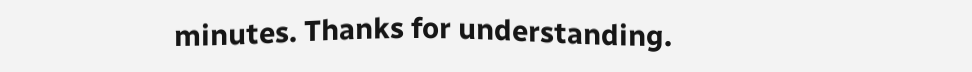minutes. Thanks for understanding.